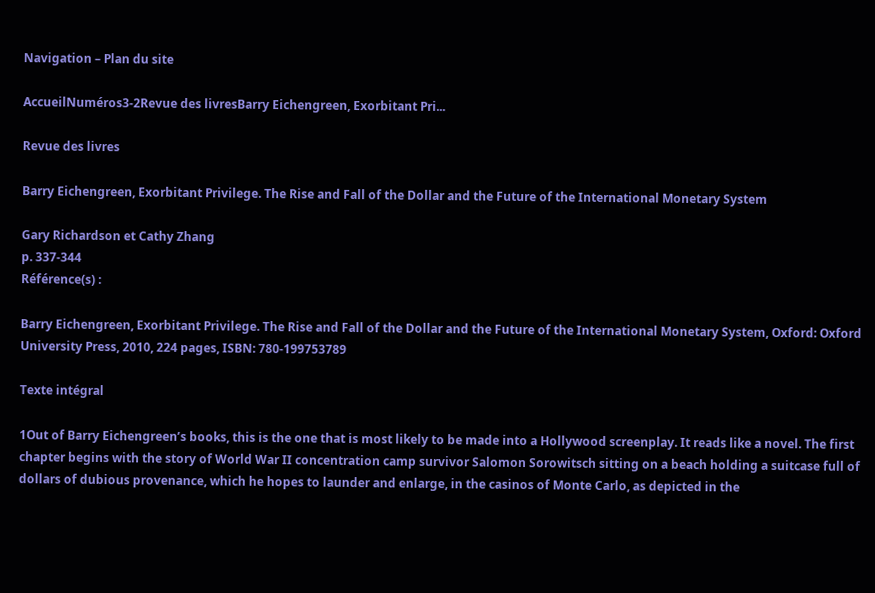Navigation – Plan du site

AccueilNuméros3-2Revue des livresBarry Eichengreen, Exorbitant Pri...

Revue des livres

Barry Eichengreen, Exorbitant Privilege. The Rise and Fall of the Dollar and the Future of the International Monetary System

Gary Richardson et Cathy Zhang
p. 337-344
Référence(s) :

Barry Eichengreen, Exorbitant Privilege. The Rise and Fall of the Dollar and the Future of the International Monetary System, Oxford: Oxford University Press, 2010, 224 pages, ISBN: 780-199753789

Texte intégral

1Out of Barry Eichengreen’s books, this is the one that is most likely to be made into a Hollywood screenplay. It reads like a novel. The first chapter begins with the story of World War II concentration camp survivor Salomon Sorowitsch sitting on a beach holding a suitcase full of dollars of dubious provenance, which he hopes to launder and enlarge, in the casinos of Monte Carlo, as depicted in the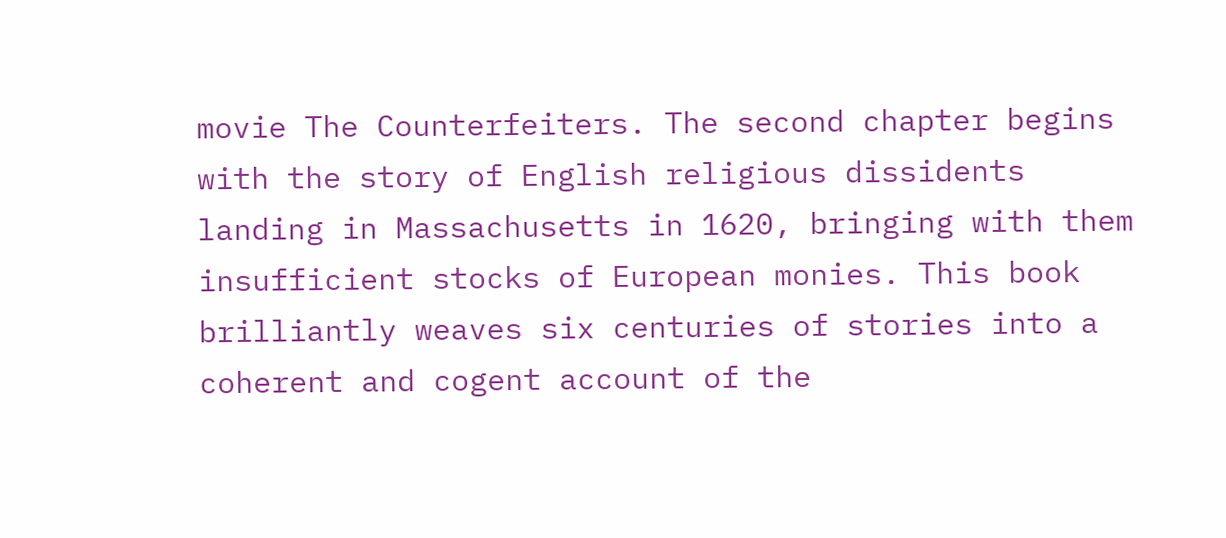movie The Counterfeiters. The second chapter begins with the story of English religious dissidents landing in Massachusetts in 1620, bringing with them insufficient stocks of European monies. This book brilliantly weaves six centuries of stories into a coherent and cogent account of the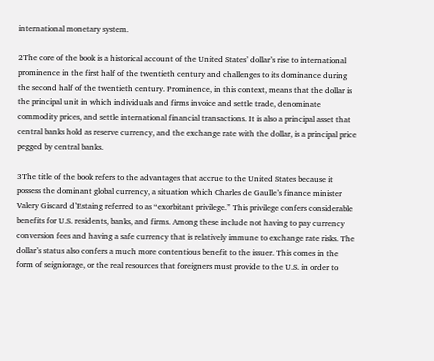international monetary system.

2The core of the book is a historical account of the United States’ dollar’s rise to international prominence in the first half of the twentieth century and challenges to its dominance during the second half of the twentieth century. Prominence, in this context, means that the dollar is the principal unit in which individuals and firms invoice and settle trade, denominate commodity prices, and settle international financial transactions. It is also a principal asset that central banks hold as reserve currency, and the exchange rate with the dollar, is a principal price pegged by central banks.

3The title of the book refers to the advantages that accrue to the United States because it possess the dominant global currency, a situation which Charles de Gaulle’s finance minister Valery Giscard d’Estaing referred to as “exorbitant privilege.” This privilege confers considerable benefits for U.S. residents, banks, and firms. Among these include not having to pay currency conversion fees and having a safe currency that is relatively immune to exchange rate risks. The dollar’s status also confers a much more contentious benefit to the issuer. This comes in the form of seigniorage, or the real resources that foreigners must provide to the U.S. in order to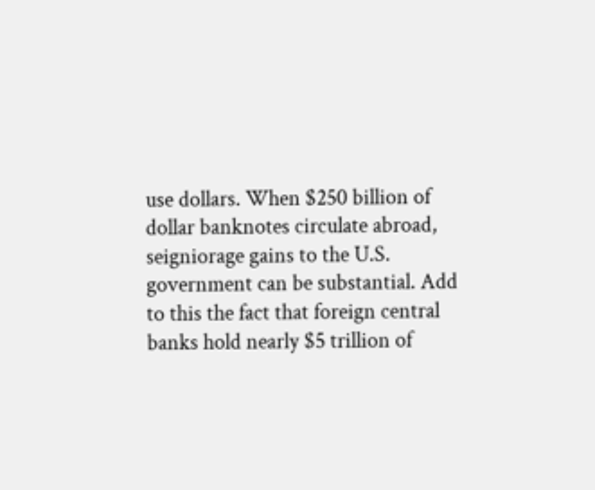use dollars. When $250 billion of dollar banknotes circulate abroad, seigniorage gains to the U.S. government can be substantial. Add to this the fact that foreign central banks hold nearly $5 trillion of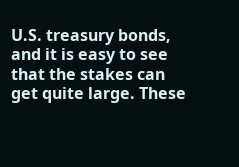U.S. treasury bonds, and it is easy to see that the stakes can get quite large. These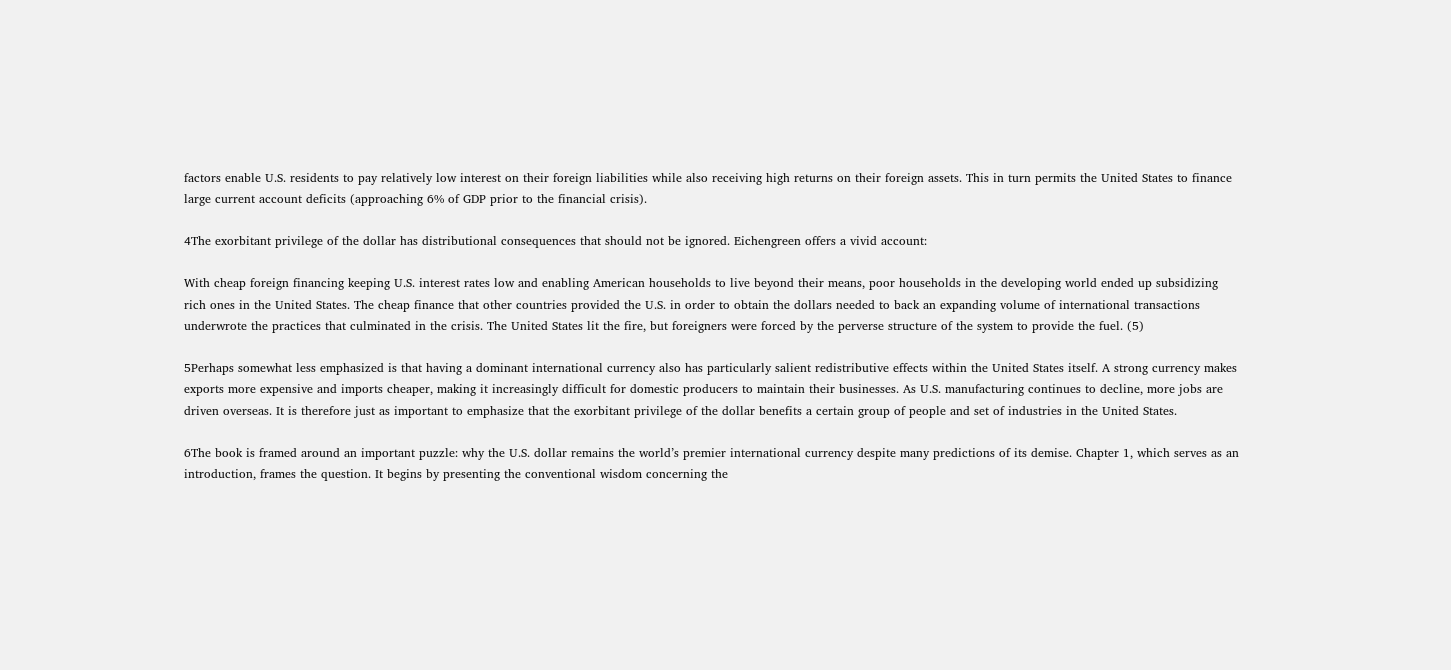factors enable U.S. residents to pay relatively low interest on their foreign liabilities while also receiving high returns on their foreign assets. This in turn permits the United States to finance large current account deficits (approaching 6% of GDP prior to the financial crisis).

4The exorbitant privilege of the dollar has distributional consequences that should not be ignored. Eichengreen offers a vivid account:

With cheap foreign financing keeping U.S. interest rates low and enabling American households to live beyond their means, poor households in the developing world ended up subsidizing rich ones in the United States. The cheap finance that other countries provided the U.S. in order to obtain the dollars needed to back an expanding volume of international transactions underwrote the practices that culminated in the crisis. The United States lit the fire, but foreigners were forced by the perverse structure of the system to provide the fuel. (5)

5Perhaps somewhat less emphasized is that having a dominant international currency also has particularly salient redistributive effects within the United States itself. A strong currency makes exports more expensive and imports cheaper, making it increasingly difficult for domestic producers to maintain their businesses. As U.S. manufacturing continues to decline, more jobs are driven overseas. It is therefore just as important to emphasize that the exorbitant privilege of the dollar benefits a certain group of people and set of industries in the United States.

6The book is framed around an important puzzle: why the U.S. dollar remains the world’s premier international currency despite many predictions of its demise. Chapter 1, which serves as an introduction, frames the question. It begins by presenting the conventional wisdom concerning the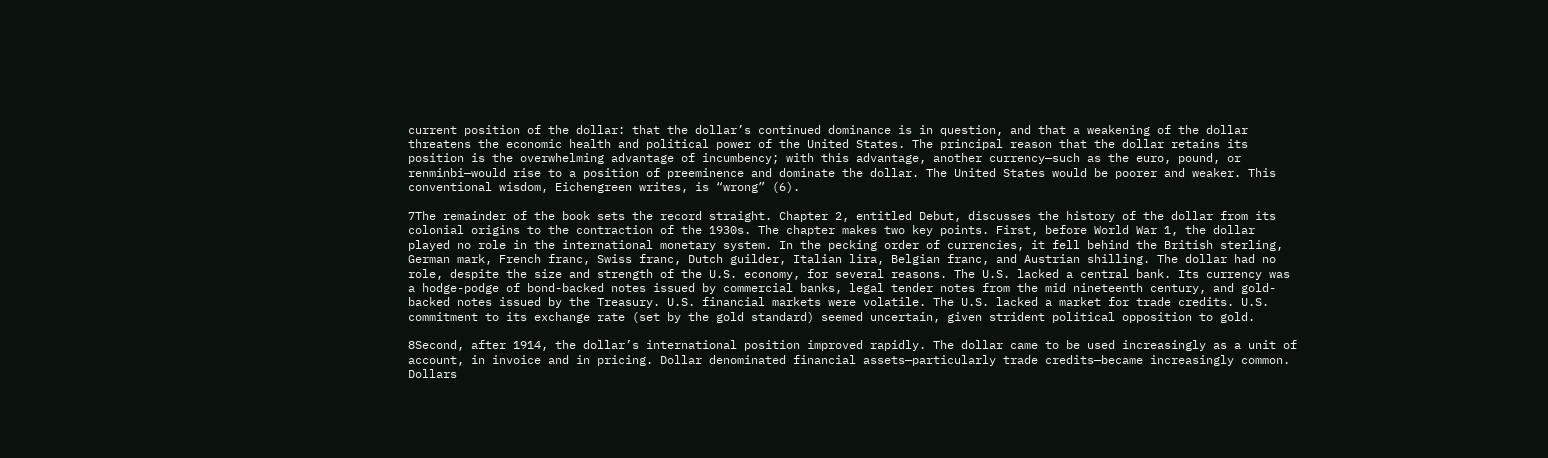current position of the dollar: that the dollar’s continued dominance is in question, and that a weakening of the dollar threatens the economic health and political power of the United States. The principal reason that the dollar retains its position is the overwhelming advantage of incumbency; with this advantage, another currency—such as the euro, pound, or renminbi—would rise to a position of preeminence and dominate the dollar. The United States would be poorer and weaker. This conventional wisdom, Eichengreen writes, is “wrong” (6).

7The remainder of the book sets the record straight. Chapter 2, entitled Debut, discusses the history of the dollar from its colonial origins to the contraction of the 1930s. The chapter makes two key points. First, before World War 1, the dollar played no role in the international monetary system. In the pecking order of currencies, it fell behind the British sterling, German mark, French franc, Swiss franc, Dutch guilder, Italian lira, Belgian franc, and Austrian shilling. The dollar had no role, despite the size and strength of the U.S. economy, for several reasons. The U.S. lacked a central bank. Its currency was a hodge-podge of bond-backed notes issued by commercial banks, legal tender notes from the mid nineteenth century, and gold-backed notes issued by the Treasury. U.S. financial markets were volatile. The U.S. lacked a market for trade credits. U.S. commitment to its exchange rate (set by the gold standard) seemed uncertain, given strident political opposition to gold.

8Second, after 1914, the dollar’s international position improved rapidly. The dollar came to be used increasingly as a unit of account, in invoice and in pricing. Dollar denominated financial assets—particularly trade credits—became increasingly common. Dollars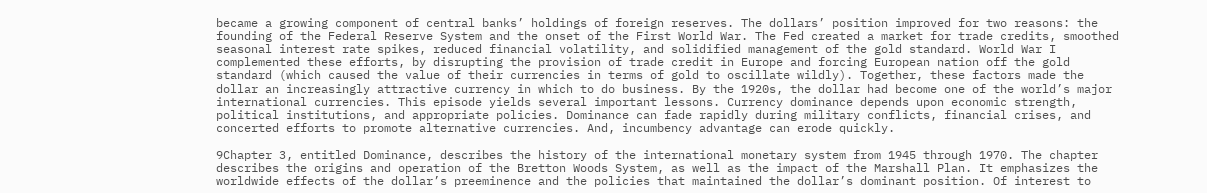became a growing component of central banks’ holdings of foreign reserves. The dollars’ position improved for two reasons: the founding of the Federal Reserve System and the onset of the First World War. The Fed created a market for trade credits, smoothed seasonal interest rate spikes, reduced financial volatility, and solidified management of the gold standard. World War I complemented these efforts, by disrupting the provision of trade credit in Europe and forcing European nation off the gold standard (which caused the value of their currencies in terms of gold to oscillate wildly). Together, these factors made the dollar an increasingly attractive currency in which to do business. By the 1920s, the dollar had become one of the world’s major international currencies. This episode yields several important lessons. Currency dominance depends upon economic strength, political institutions, and appropriate policies. Dominance can fade rapidly during military conflicts, financial crises, and concerted efforts to promote alternative currencies. And, incumbency advantage can erode quickly.

9Chapter 3, entitled Dominance, describes the history of the international monetary system from 1945 through 1970. The chapter describes the origins and operation of the Bretton Woods System, as well as the impact of the Marshall Plan. It emphasizes the worldwide effects of the dollar’s preeminence and the policies that maintained the dollar’s dominant position. Of interest to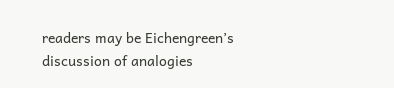readers may be Eichengreen’s discussion of analogies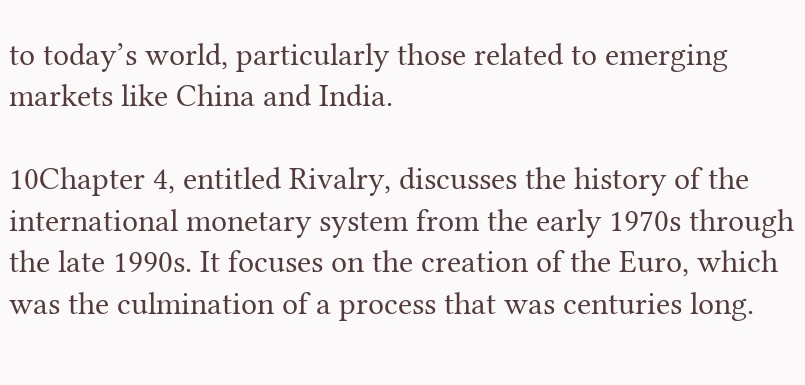to today’s world, particularly those related to emerging markets like China and India.

10Chapter 4, entitled Rivalry, discusses the history of the international monetary system from the early 1970s through the late 1990s. It focuses on the creation of the Euro, which was the culmination of a process that was centuries long.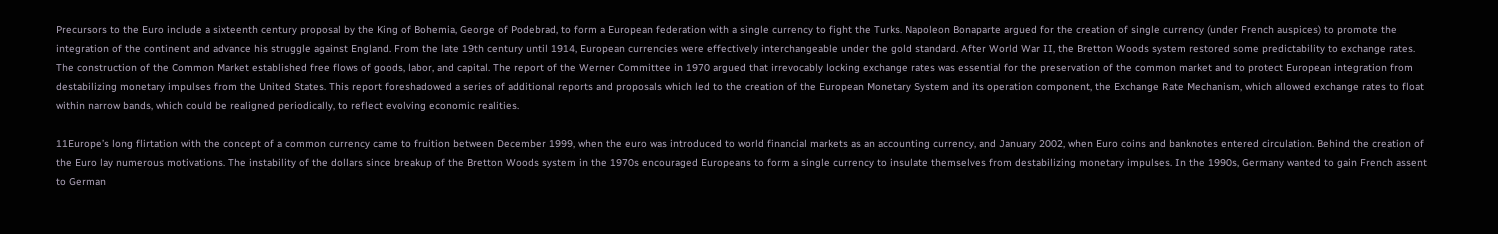Precursors to the Euro include a sixteenth century proposal by the King of Bohemia, George of Podebrad, to form a European federation with a single currency to fight the Turks. Napoleon Bonaparte argued for the creation of single currency (under French auspices) to promote the integration of the continent and advance his struggle against England. From the late 19th century until 1914, European currencies were effectively interchangeable under the gold standard. After World War II, the Bretton Woods system restored some predictability to exchange rates. The construction of the Common Market established free flows of goods, labor, and capital. The report of the Werner Committee in 1970 argued that irrevocably locking exchange rates was essential for the preservation of the common market and to protect European integration from destabilizing monetary impulses from the United States. This report foreshadowed a series of additional reports and proposals which led to the creation of the European Monetary System and its operation component, the Exchange Rate Mechanism, which allowed exchange rates to float within narrow bands, which could be realigned periodically, to reflect evolving economic realities.

11Europe’s long flirtation with the concept of a common currency came to fruition between December 1999, when the euro was introduced to world financial markets as an accounting currency, and January 2002, when Euro coins and banknotes entered circulation. Behind the creation of the Euro lay numerous motivations. The instability of the dollars since breakup of the Bretton Woods system in the 1970s encouraged Europeans to form a single currency to insulate themselves from destabilizing monetary impulses. In the 1990s, Germany wanted to gain French assent to German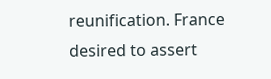reunification. France desired to assert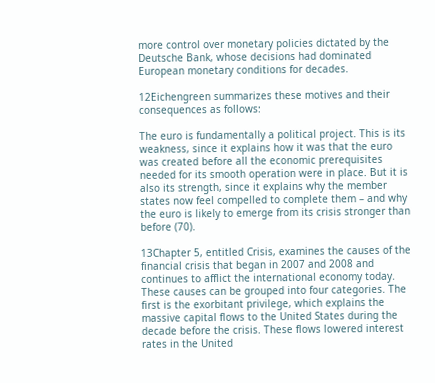more control over monetary policies dictated by the Deutsche Bank, whose decisions had dominated European monetary conditions for decades.

12Eichengreen summarizes these motives and their consequences as follows:

The euro is fundamentally a political project. This is its weakness, since it explains how it was that the euro was created before all the economic prerequisites needed for its smooth operation were in place. But it is also its strength, since it explains why the member states now feel compelled to complete them – and why the euro is likely to emerge from its crisis stronger than before (70).

13Chapter 5, entitled Crisis, examines the causes of the financial crisis that began in 2007 and 2008 and continues to afflict the international economy today. These causes can be grouped into four categories. The first is the exorbitant privilege, which explains the massive capital flows to the United States during the decade before the crisis. These flows lowered interest rates in the United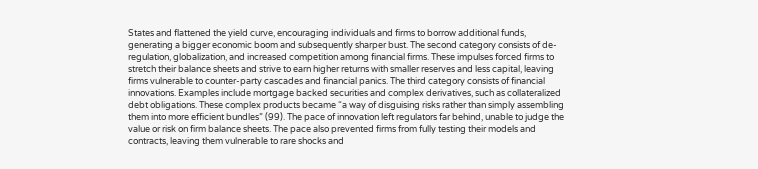States and flattened the yield curve, encouraging individuals and firms to borrow additional funds, generating a bigger economic boom and subsequently sharper bust. The second category consists of de-regulation, globalization, and increased competition among financial firms. These impulses forced firms to stretch their balance sheets and strive to earn higher returns with smaller reserves and less capital, leaving firms vulnerable to counter-party cascades and financial panics. The third category consists of financial innovations. Examples include mortgage backed securities and complex derivatives, such as collateralized debt obligations. These complex products became “a way of disguising risks rather than simply assembling them into more efficient bundles” (99). The pace of innovation left regulators far behind, unable to judge the value or risk on firm balance sheets. The pace also prevented firms from fully testing their models and contracts, leaving them vulnerable to rare shocks and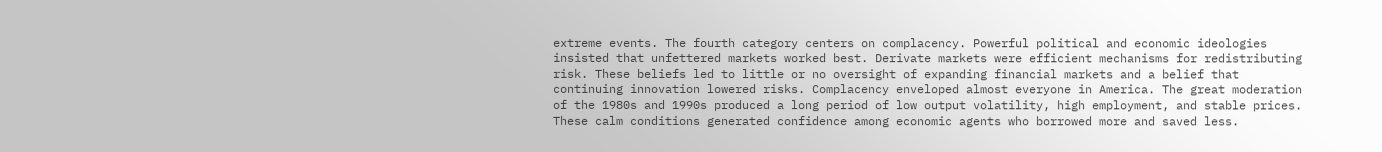extreme events. The fourth category centers on complacency. Powerful political and economic ideologies insisted that unfettered markets worked best. Derivate markets were efficient mechanisms for redistributing risk. These beliefs led to little or no oversight of expanding financial markets and a belief that continuing innovation lowered risks. Complacency enveloped almost everyone in America. The great moderation of the 1980s and 1990s produced a long period of low output volatility, high employment, and stable prices. These calm conditions generated confidence among economic agents who borrowed more and saved less.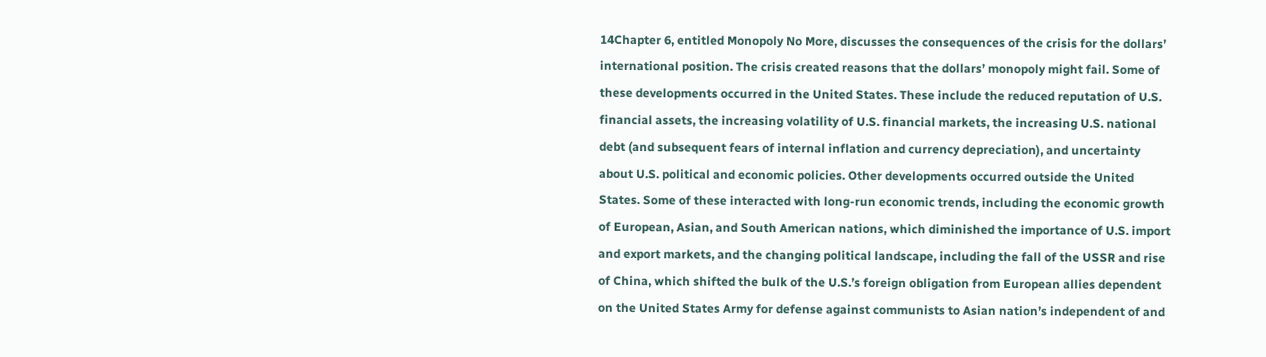14Chapter 6, entitled Monopoly No More, discusses the consequences of the crisis for the dollars’ international position. The crisis created reasons that the dollars’ monopoly might fail. Some of these developments occurred in the United States. These include the reduced reputation of U.S. financial assets, the increasing volatility of U.S. financial markets, the increasing U.S. national debt (and subsequent fears of internal inflation and currency depreciation), and uncertainty about U.S. political and economic policies. Other developments occurred outside the United States. Some of these interacted with long-run economic trends, including the economic growth of European, Asian, and South American nations, which diminished the importance of U.S. import and export markets, and the changing political landscape, including the fall of the USSR and rise of China, which shifted the bulk of the U.S.’s foreign obligation from European allies dependent on the United States Army for defense against communists to Asian nation’s independent of and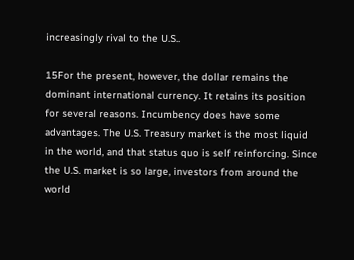increasingly rival to the U.S..

15For the present, however, the dollar remains the dominant international currency. It retains its position for several reasons. Incumbency does have some advantages. The U.S. Treasury market is the most liquid in the world, and that status quo is self reinforcing. Since the U.S. market is so large, investors from around the world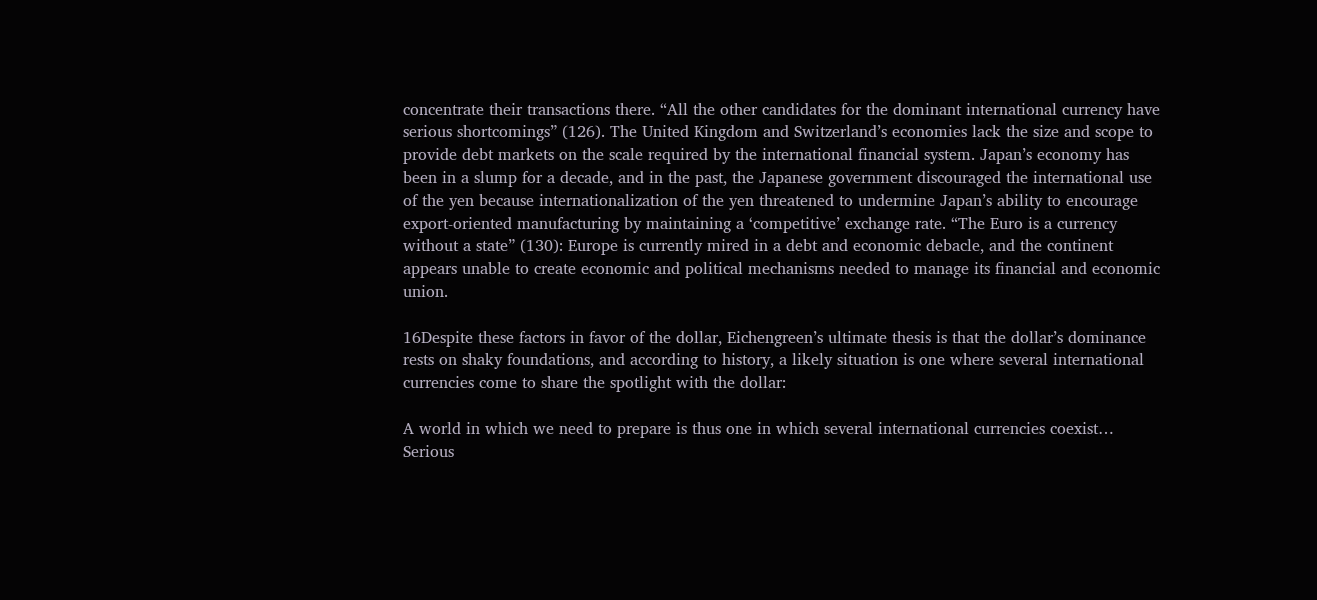concentrate their transactions there. “All the other candidates for the dominant international currency have serious shortcomings” (126). The United Kingdom and Switzerland’s economies lack the size and scope to provide debt markets on the scale required by the international financial system. Japan’s economy has been in a slump for a decade, and in the past, the Japanese government discouraged the international use of the yen because internationalization of the yen threatened to undermine Japan’s ability to encourage export-oriented manufacturing by maintaining a ‘competitive’ exchange rate. “The Euro is a currency without a state” (130): Europe is currently mired in a debt and economic debacle, and the continent appears unable to create economic and political mechanisms needed to manage its financial and economic union.

16Despite these factors in favor of the dollar, Eichengreen’s ultimate thesis is that the dollar’s dominance rests on shaky foundations, and according to history, a likely situation is one where several international currencies come to share the spotlight with the dollar:

A world in which we need to prepare is thus one in which several international currencies coexist… Serious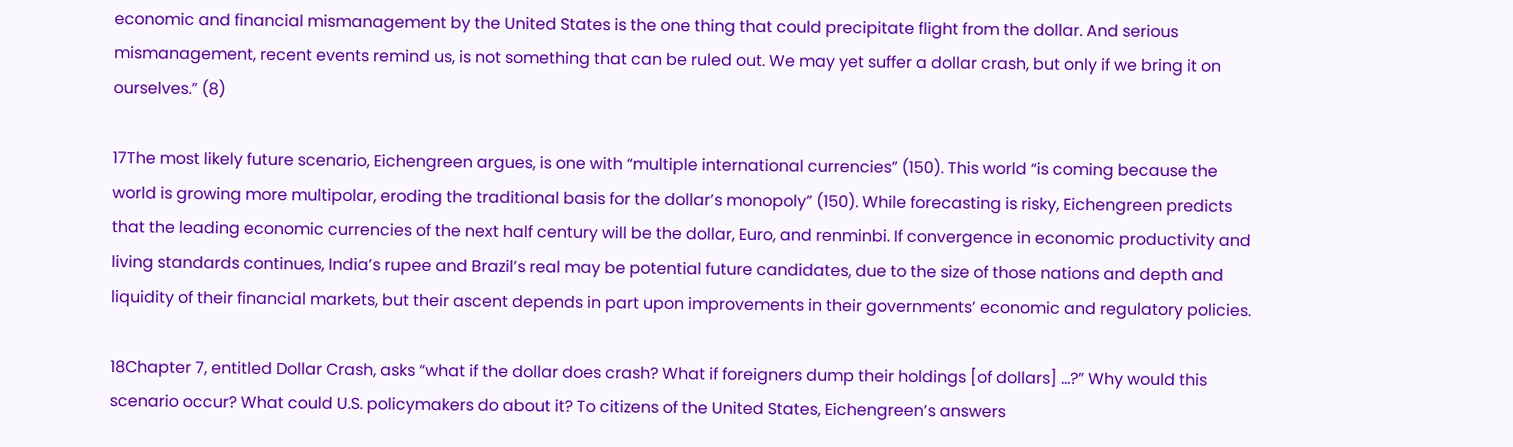economic and financial mismanagement by the United States is the one thing that could precipitate flight from the dollar. And serious mismanagement, recent events remind us, is not something that can be ruled out. We may yet suffer a dollar crash, but only if we bring it on ourselves.” (8)

17The most likely future scenario, Eichengreen argues, is one with “multiple international currencies” (150). This world “is coming because the world is growing more multipolar, eroding the traditional basis for the dollar’s monopoly” (150). While forecasting is risky, Eichengreen predicts that the leading economic currencies of the next half century will be the dollar, Euro, and renminbi. If convergence in economic productivity and living standards continues, India’s rupee and Brazil’s real may be potential future candidates, due to the size of those nations and depth and liquidity of their financial markets, but their ascent depends in part upon improvements in their governments’ economic and regulatory policies.

18Chapter 7, entitled Dollar Crash, asks “what if the dollar does crash? What if foreigners dump their holdings [of dollars] …?” Why would this scenario occur? What could U.S. policymakers do about it? To citizens of the United States, Eichengreen’s answers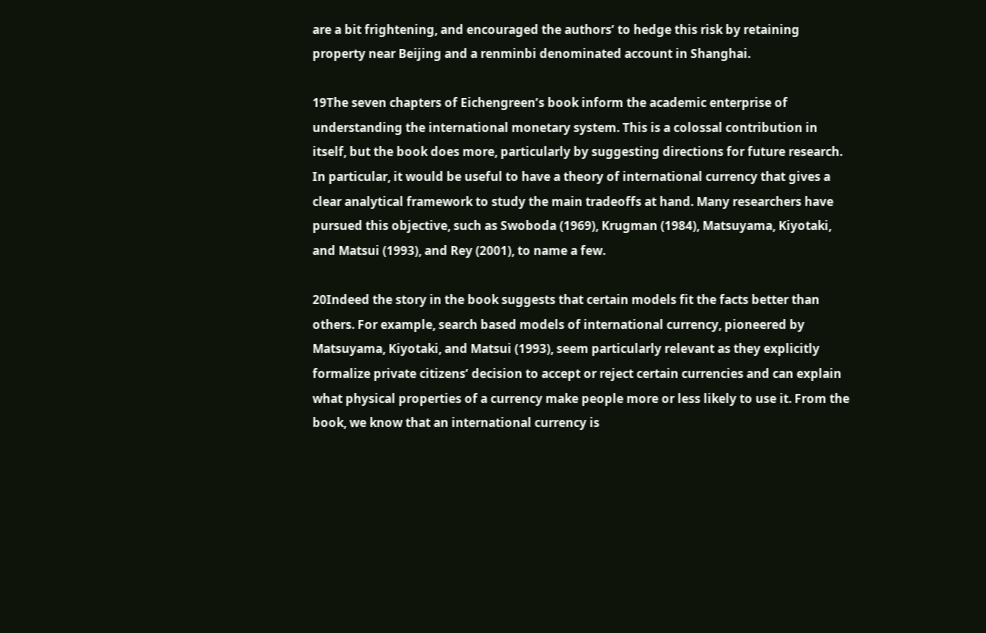are a bit frightening, and encouraged the authors’ to hedge this risk by retaining property near Beijing and a renminbi denominated account in Shanghai.

19The seven chapters of Eichengreen’s book inform the academic enterprise of understanding the international monetary system. This is a colossal contribution in itself, but the book does more, particularly by suggesting directions for future research. In particular, it would be useful to have a theory of international currency that gives a clear analytical framework to study the main tradeoffs at hand. Many researchers have pursued this objective, such as Swoboda (1969), Krugman (1984), Matsuyama, Kiyotaki, and Matsui (1993), and Rey (2001), to name a few.

20Indeed the story in the book suggests that certain models fit the facts better than others. For example, search based models of international currency, pioneered by Matsuyama, Kiyotaki, and Matsui (1993), seem particularly relevant as they explicitly formalize private citizens’ decision to accept or reject certain currencies and can explain what physical properties of a currency make people more or less likely to use it. From the book, we know that an international currency is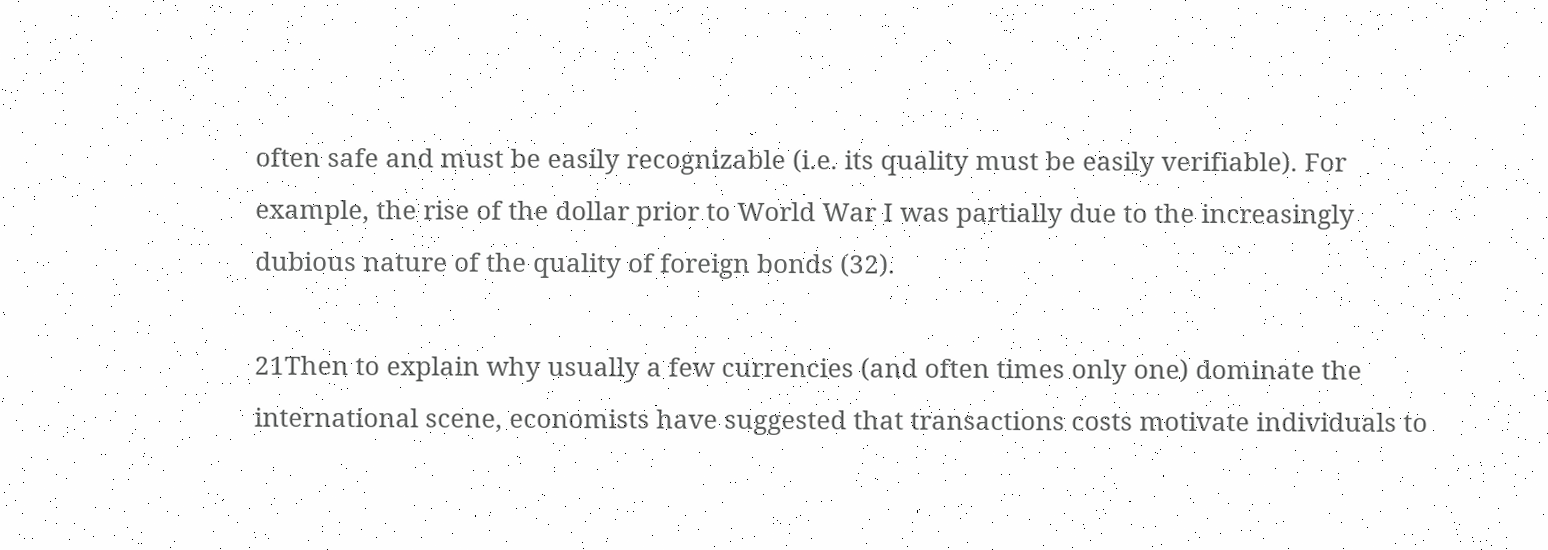often safe and must be easily recognizable (i.e. its quality must be easily verifiable). For example, the rise of the dollar prior to World War I was partially due to the increasingly dubious nature of the quality of foreign bonds (32).

21Then to explain why usually a few currencies (and often times only one) dominate the international scene, economists have suggested that transactions costs motivate individuals to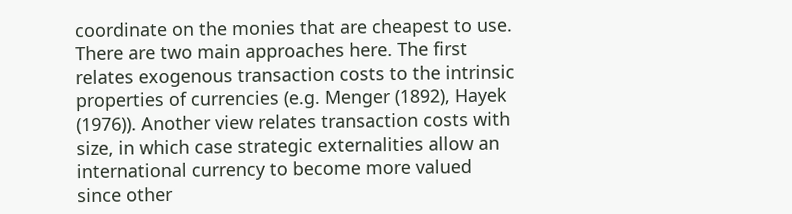coordinate on the monies that are cheapest to use. There are two main approaches here. The first relates exogenous transaction costs to the intrinsic properties of currencies (e.g. Menger (1892), Hayek (1976)). Another view relates transaction costs with size, in which case strategic externalities allow an international currency to become more valued since other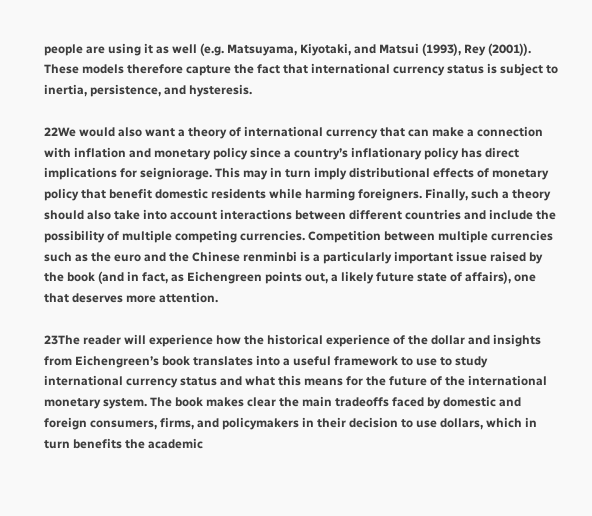people are using it as well (e.g. Matsuyama, Kiyotaki, and Matsui (1993), Rey (2001)). These models therefore capture the fact that international currency status is subject to inertia, persistence, and hysteresis.

22We would also want a theory of international currency that can make a connection with inflation and monetary policy since a country’s inflationary policy has direct implications for seigniorage. This may in turn imply distributional effects of monetary policy that benefit domestic residents while harming foreigners. Finally, such a theory should also take into account interactions between different countries and include the possibility of multiple competing currencies. Competition between multiple currencies such as the euro and the Chinese renminbi is a particularly important issue raised by the book (and in fact, as Eichengreen points out, a likely future state of affairs), one that deserves more attention.

23The reader will experience how the historical experience of the dollar and insights from Eichengreen’s book translates into a useful framework to use to study international currency status and what this means for the future of the international monetary system. The book makes clear the main tradeoffs faced by domestic and foreign consumers, firms, and policymakers in their decision to use dollars, which in turn benefits the academic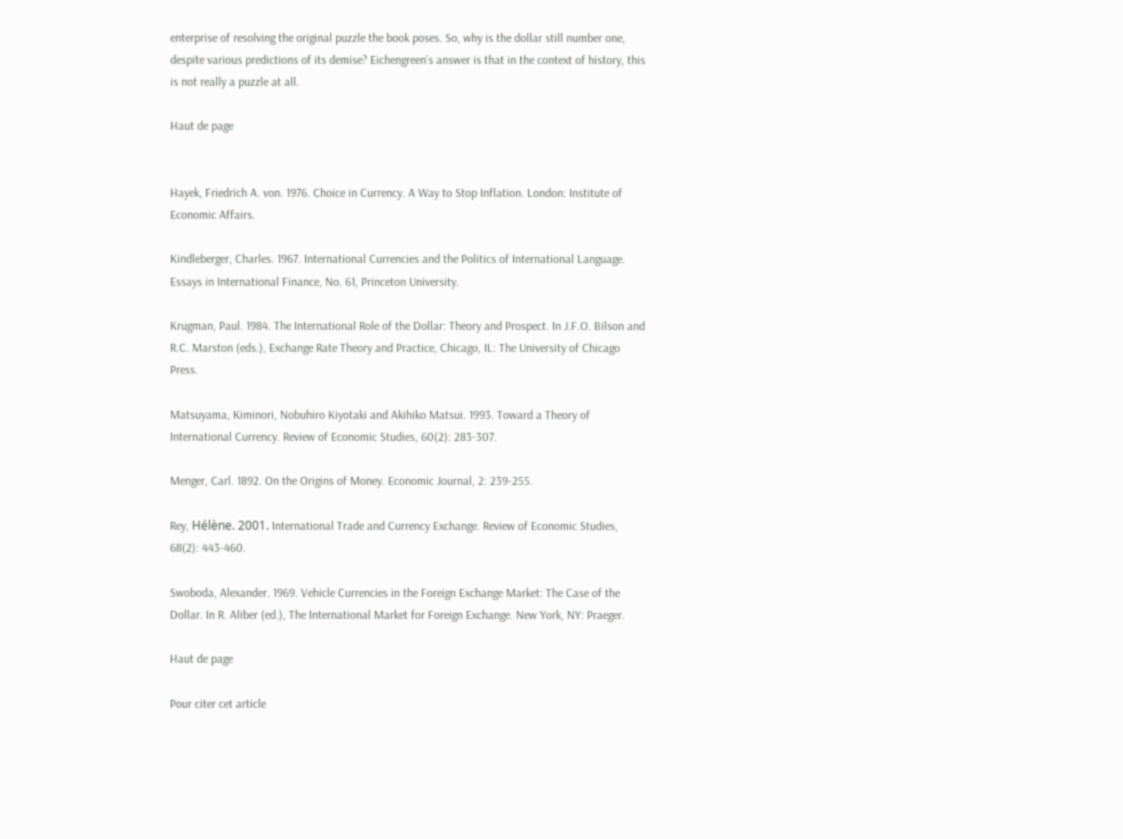enterprise of resolving the original puzzle the book poses. So, why is the dollar still number one, despite various predictions of its demise? Eichengreen’s answer is that in the context of history, this is not really a puzzle at all.

Haut de page


Hayek, Friedrich A. von. 1976. Choice in Currency. A Way to Stop Inflation. London: Institute of Economic Affairs.

Kindleberger, Charles. 1967. International Currencies and the Politics of International Language. Essays in International Finance, No. 61, Princeton University.

Krugman, Paul. 1984. The International Role of the Dollar: Theory and Prospect. In J.F.O. Bilson and R.C. Marston (eds.), Exchange Rate Theory and Practice, Chicago, IL: The University of Chicago Press.

Matsuyama, Kiminori, Nobuhiro Kiyotaki and Akihiko Matsui. 1993. Toward a Theory of International Currency. Review of Economic Studies, 60(2): 283-307.

Menger, Carl. 1892. On the Origins of Money. Economic Journal, 2: 239-255.

Rey, Hélène. 2001. International Trade and Currency Exchange. Review of Economic Studies, 68(2): 443-460.

Swoboda, Alexander. 1969. Vehicle Currencies in the Foreign Exchange Market: The Case of the Dollar. In R. Aliber (ed.), The International Market for Foreign Exchange. New York, NY: Praeger.

Haut de page

Pour citer cet article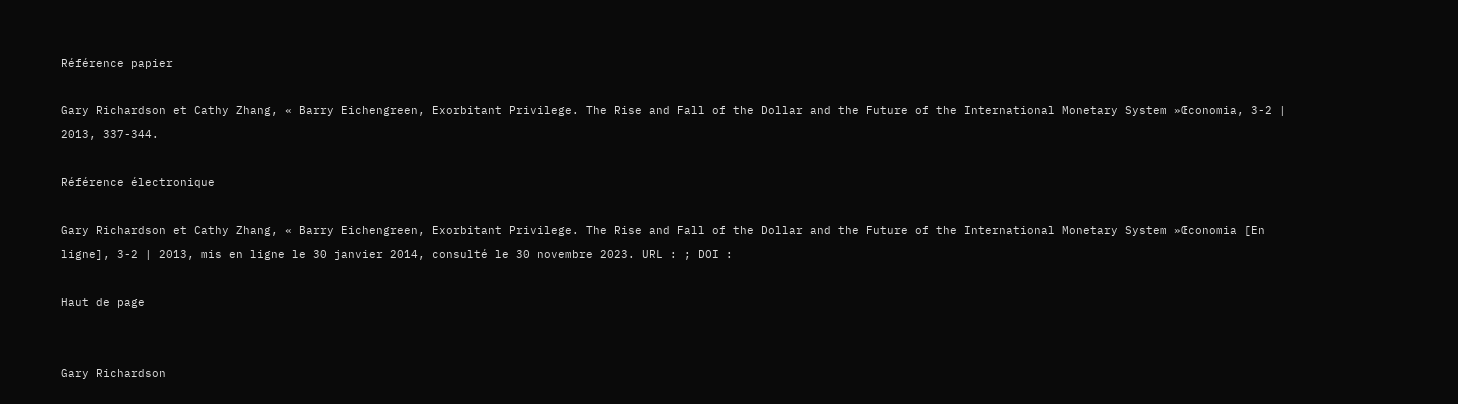Référence papier

Gary Richardson et Cathy Zhang, « Barry Eichengreen, Exorbitant Privilege. The Rise and Fall of the Dollar and the Future of the International Monetary System »Œconomia, 3-2 | 2013, 337-344.

Référence électronique

Gary Richardson et Cathy Zhang, « Barry Eichengreen, Exorbitant Privilege. The Rise and Fall of the Dollar and the Future of the International Monetary System »Œconomia [En ligne], 3-2 | 2013, mis en ligne le 30 janvier 2014, consulté le 30 novembre 2023. URL : ; DOI :

Haut de page


Gary Richardson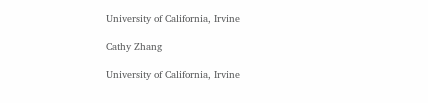University of California, Irvine

Cathy Zhang

University of California, Irvine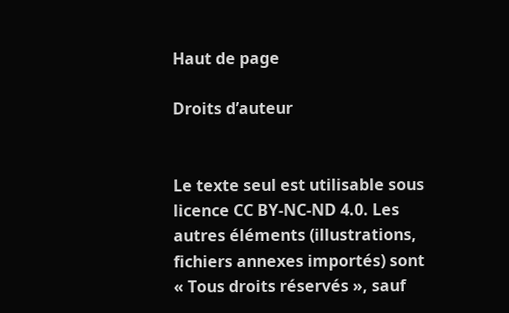Haut de page

Droits d’auteur


Le texte seul est utilisable sous licence CC BY-NC-ND 4.0. Les autres éléments (illustrations, fichiers annexes importés) sont « Tous droits réservés », sauf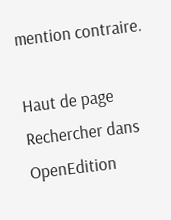mention contraire.

Haut de page
Rechercher dans OpenEdition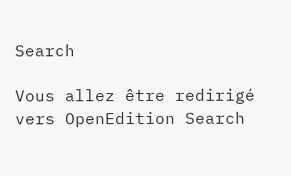Search

Vous allez être redirigé vers OpenEdition Search